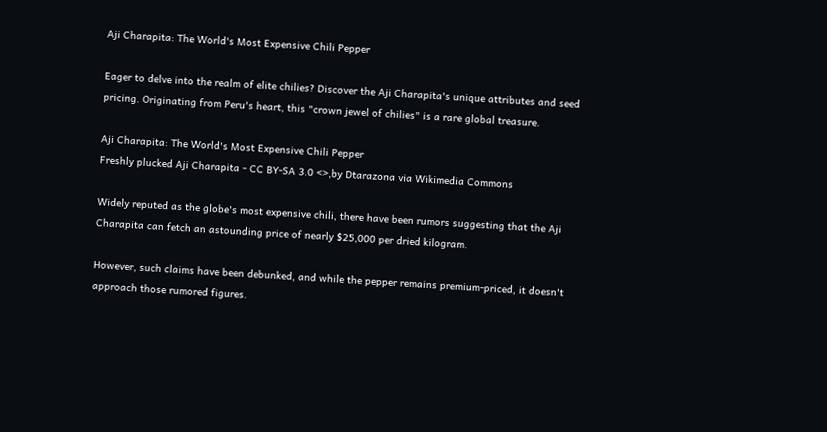Aji Charapita: The World's Most Expensive Chili Pepper

Eager to delve into the realm of elite chilies? Discover the Aji Charapita's unique attributes and seed pricing. Originating from Peru's heart, this "crown jewel of chilies" is a rare global treasure.

Aji Charapita: The World's Most Expensive Chili Pepper
Freshly plucked Aji Charapita - CC BY-SA 3.0 <>,by Dtarazona via Wikimedia Commons

Widely reputed as the globe's most expensive chili, there have been rumors suggesting that the Aji Charapita can fetch an astounding price of nearly $25,000 per dried kilogram.

However, such claims have been debunked, and while the pepper remains premium-priced, it doesn't approach those rumored figures.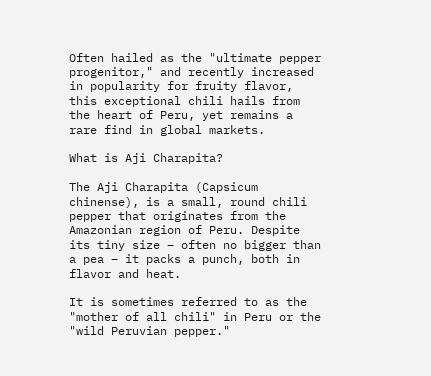Often hailed as the "ultimate pepper progenitor," and recently increased in popularity for fruity flavor, this exceptional chili hails from the heart of Peru, yet remains a rare find in global markets.

What is Aji Charapita?

The Aji Charapita (Capsicum chinense), is a small, round chili pepper that originates from the Amazonian region of Peru. Despite its tiny size – often no bigger than a pea – it packs a punch, both in flavor and heat.

It is sometimes referred to as the "mother of all chili" in Peru or the "wild Peruvian pepper."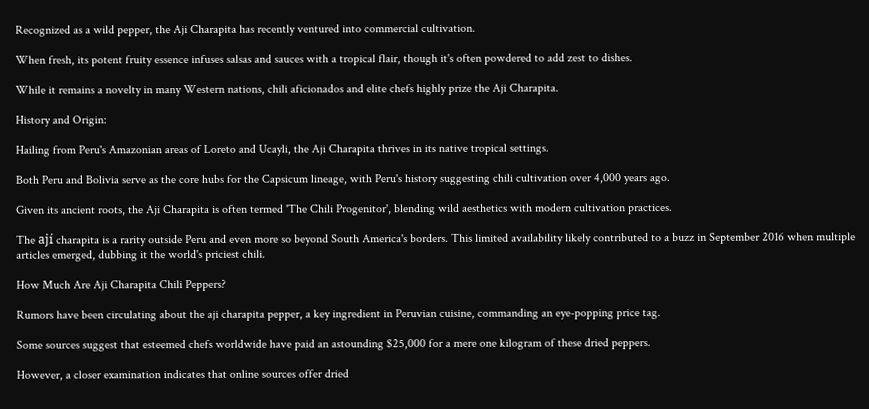Recognized as a wild pepper, the Aji Charapita has recently ventured into commercial cultivation.

When fresh, its potent fruity essence infuses salsas and sauces with a tropical flair, though it's often powdered to add zest to dishes.

While it remains a novelty in many Western nations, chili aficionados and elite chefs highly prize the Aji Charapita.

History and Origin:

Hailing from Peru's Amazonian areas of Loreto and Ucayli, the Aji Charapita thrives in its native tropical settings.

Both Peru and Bolivia serve as the core hubs for the Capsicum lineage, with Peru's history suggesting chili cultivation over 4,000 years ago.

Given its ancient roots, the Aji Charapita is often termed 'The Chili Progenitor', blending wild aesthetics with modern cultivation practices.

The ají charapita is a rarity outside Peru and even more so beyond South America's borders. This limited availability likely contributed to a buzz in September 2016 when multiple articles emerged, dubbing it the world's priciest chili.

How Much Are Aji Charapita Chili Peppers?

Rumors have been circulating about the aji charapita pepper, a key ingredient in Peruvian cuisine, commanding an eye-popping price tag.

Some sources suggest that esteemed chefs worldwide have paid an astounding $25,000 for a mere one kilogram of these dried peppers.

However, a closer examination indicates that online sources offer dried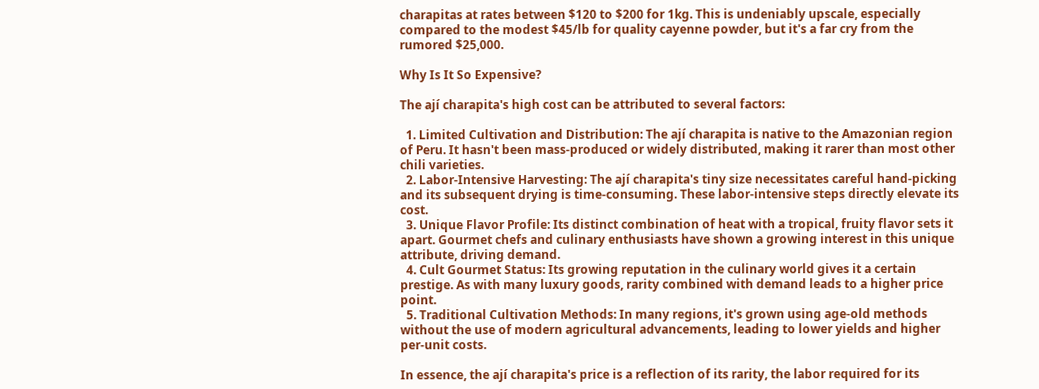charapitas at rates between $120 to $200 for 1kg. This is undeniably upscale, especially compared to the modest $45/lb for quality cayenne powder, but it's a far cry from the rumored $25,000.

Why Is It So Expensive?

The ají charapita's high cost can be attributed to several factors:

  1. Limited Cultivation and Distribution: The ají charapita is native to the Amazonian region of Peru. It hasn't been mass-produced or widely distributed, making it rarer than most other chili varieties.
  2. Labor-Intensive Harvesting: The ají charapita's tiny size necessitates careful hand-picking and its subsequent drying is time-consuming. These labor-intensive steps directly elevate its cost.
  3. Unique Flavor Profile: Its distinct combination of heat with a tropical, fruity flavor sets it apart. Gourmet chefs and culinary enthusiasts have shown a growing interest in this unique attribute, driving demand.
  4. Cult Gourmet Status: Its growing reputation in the culinary world gives it a certain prestige. As with many luxury goods, rarity combined with demand leads to a higher price point.
  5. Traditional Cultivation Methods: In many regions, it's grown using age-old methods without the use of modern agricultural advancements, leading to lower yields and higher per-unit costs.

In essence, the ají charapita's price is a reflection of its rarity, the labor required for its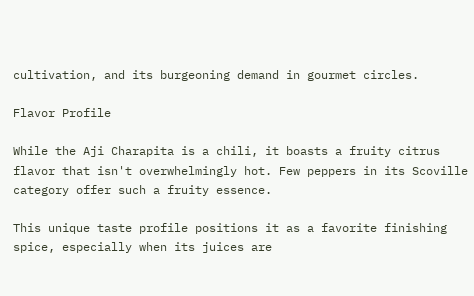cultivation, and its burgeoning demand in gourmet circles.

Flavor Profile

While the Aji Charapita is a chili, it boasts a fruity citrus flavor that isn't overwhelmingly hot. Few peppers in its Scoville category offer such a fruity essence.

This unique taste profile positions it as a favorite finishing spice, especially when its juices are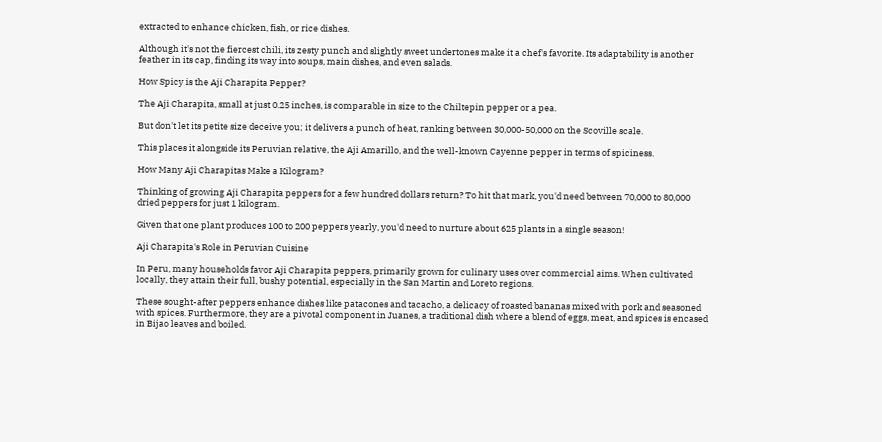extracted to enhance chicken, fish, or rice dishes.

Although it's not the fiercest chili, its zesty punch and slightly sweet undertones make it a chef's favorite. Its adaptability is another feather in its cap, finding its way into soups, main dishes, and even salads.

How Spicy is the Aji Charapita Pepper?

The Aji Charapita, small at just 0.25 inches, is comparable in size to the Chiltepin pepper or a pea.

But don't let its petite size deceive you; it delivers a punch of heat, ranking between 30,000-50,000 on the Scoville scale.

This places it alongside its Peruvian relative, the Aji Amarillo, and the well-known Cayenne pepper in terms of spiciness.

How Many Aji Charapitas Make a Kilogram?

Thinking of growing Aji Charapita peppers for a few hundred dollars return? To hit that mark, you'd need between 70,000 to 80,000 dried peppers for just 1 kilogram.

Given that one plant produces 100 to 200 peppers yearly, you'd need to nurture about 625 plants in a single season!

Aji Charapita's Role in Peruvian Cuisine

In Peru, many households favor Aji Charapita peppers, primarily grown for culinary uses over commercial aims. When cultivated locally, they attain their full, bushy potential, especially in the San Martin and Loreto regions.

These sought-after peppers enhance dishes like patacones and tacacho, a delicacy of roasted bananas mixed with pork and seasoned with spices. Furthermore, they are a pivotal component in Juanes, a traditional dish where a blend of eggs, meat, and spices is encased in Bijao leaves and boiled.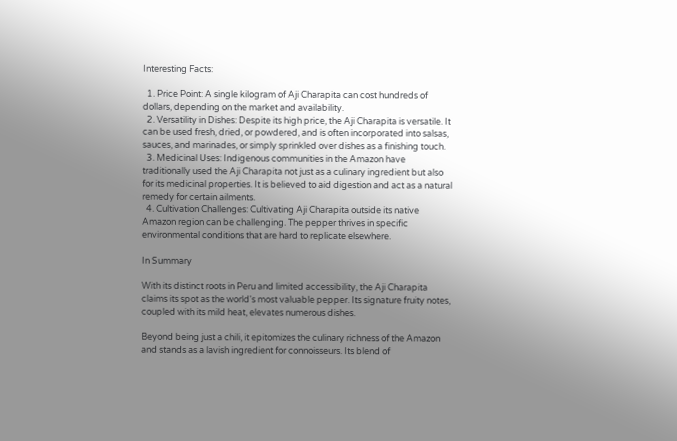Interesting Facts:

  1. Price Point: A single kilogram of Aji Charapita can cost hundreds of dollars, depending on the market and availability.
  2. Versatility in Dishes: Despite its high price, the Aji Charapita is versatile. It can be used fresh, dried, or powdered, and is often incorporated into salsas, sauces, and marinades, or simply sprinkled over dishes as a finishing touch.
  3. Medicinal Uses: Indigenous communities in the Amazon have traditionally used the Aji Charapita not just as a culinary ingredient but also for its medicinal properties. It is believed to aid digestion and act as a natural remedy for certain ailments.
  4. Cultivation Challenges: Cultivating Aji Charapita outside its native Amazon region can be challenging. The pepper thrives in specific environmental conditions that are hard to replicate elsewhere.

In Summary

With its distinct roots in Peru and limited accessibility, the Aji Charapita claims its spot as the world's most valuable pepper. Its signature fruity notes, coupled with its mild heat, elevates numerous dishes.

Beyond being just a chili, it epitomizes the culinary richness of the Amazon and stands as a lavish ingredient for connoisseurs. Its blend of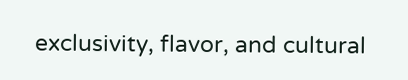exclusivity, flavor, and cultural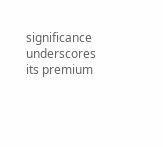significance underscores its premium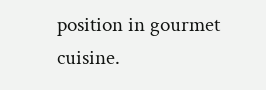position in gourmet cuisine.